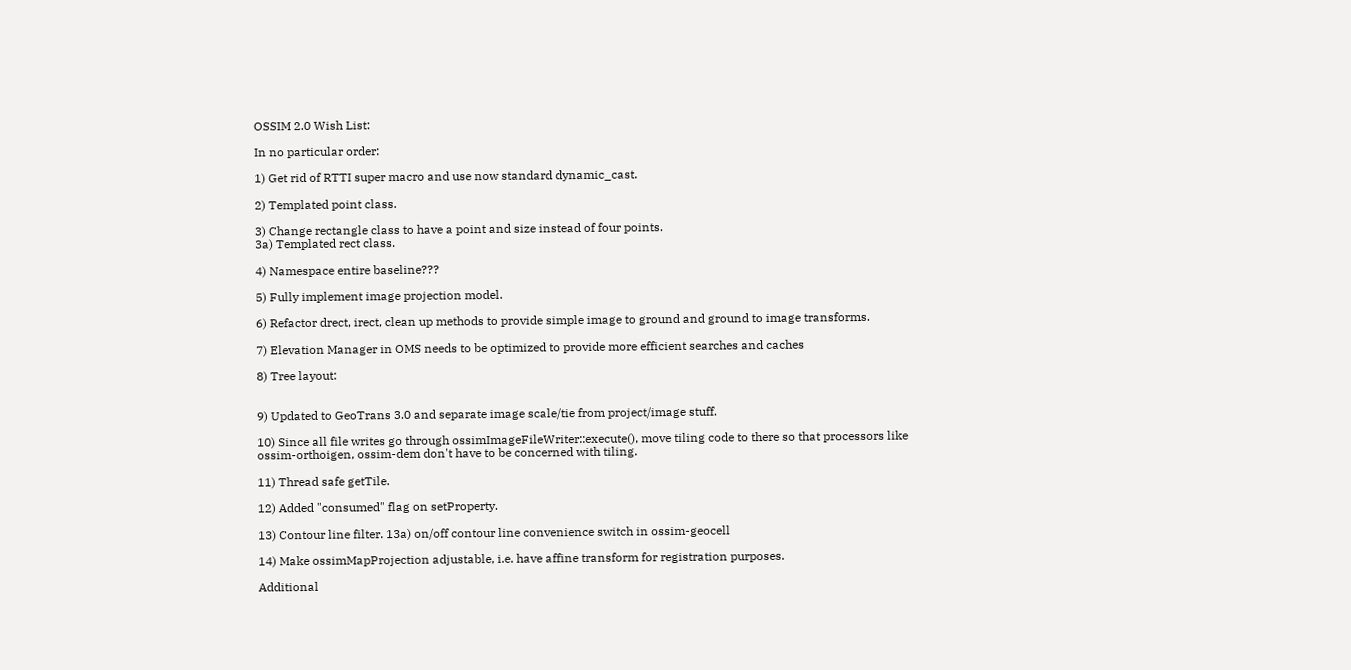OSSIM 2.0 Wish List:

In no particular order:

1) Get rid of RTTI super macro and use now standard dynamic_cast.

2) Templated point class.

3) Change rectangle class to have a point and size instead of four points.
3a) Templated rect class.

4) Namespace entire baseline???

5) Fully implement image projection model.

6) Refactor drect, irect, clean up methods to provide simple image to ground and ground to image transforms.

7) Elevation Manager in OMS needs to be optimized to provide more efficient searches and caches

8) Tree layout:


9) Updated to GeoTrans 3.0 and separate image scale/tie from project/image stuff.

10) Since all file writes go through ossimImageFileWriter::execute(), move tiling code to there so that processors like ossim-orthoigen, ossim-dem don't have to be concerned with tiling.

11) Thread safe getTile.

12) Added "consumed" flag on setProperty.

13) Contour line filter. 13a) on/off contour line convenience switch in ossim-geocell

14) Make ossimMapProjection adjustable, i.e. have affine transform for registration purposes.

Additional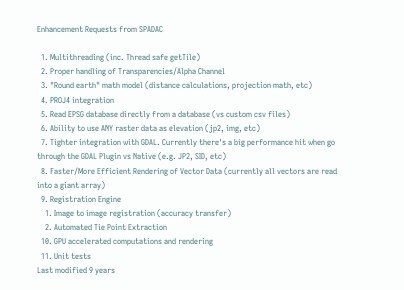Enhancement Requests from SPADAC

  1. Multithreading (inc. Thread safe getTile)
  2. Proper handling of Transparencies/Alpha Channel
  3. "Round earth" math model (distance calculations, projection math, etc)
  4. PROJ4 integration
  5. Read EPSG database directly from a database (vs custom csv files)
  6. Ability to use ANY raster data as elevation (jp2, img, etc)
  7. Tighter integration with GDAL. Currently there's a big performance hit when go through the GDAL Plugin vs Native (e.g. JP2, SID, etc)
  8. Faster/More Efficient Rendering of Vector Data (currently all vectors are read into a giant array)
  9. Registration Engine
    1. Image to image registration (accuracy transfer)
    2. Automated Tie Point Extraction
  10. GPU accelerated computations and rendering
  11. Unit tests
Last modified 9 years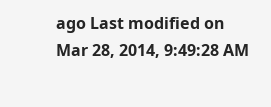ago Last modified on Mar 28, 2014, 9:49:28 AM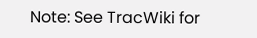Note: See TracWiki for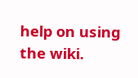help on using the wiki.